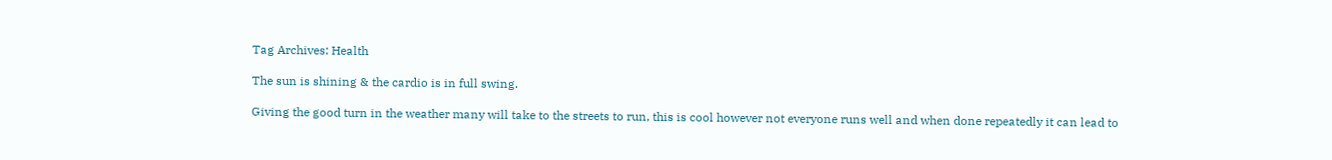Tag Archives: Health

The sun is shining & the cardio is in full swing.

Giving the good turn in the weather many will take to the streets to run, this is cool however not everyone runs well and when done repeatedly it can lead to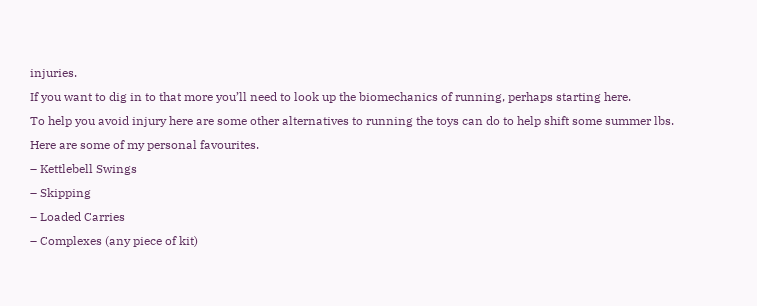injuries.
If you want to dig in to that more you’ll need to look up the biomechanics of running, perhaps starting here.
To help you avoid injury here are some other alternatives to running the toys can do to help shift some summer lbs.
Here are some of my personal favourites.
– Kettlebell Swings
– Skipping
– Loaded Carries
– Complexes (any piece of kit)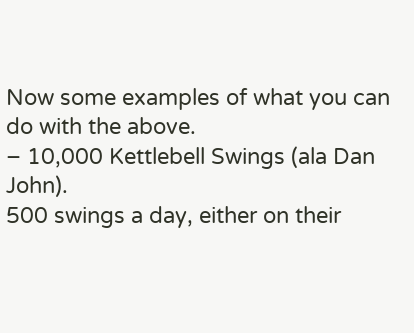Now some examples of what you can do with the above.
– 10,000 Kettlebell Swings (ala Dan John).
500 swings a day, either on their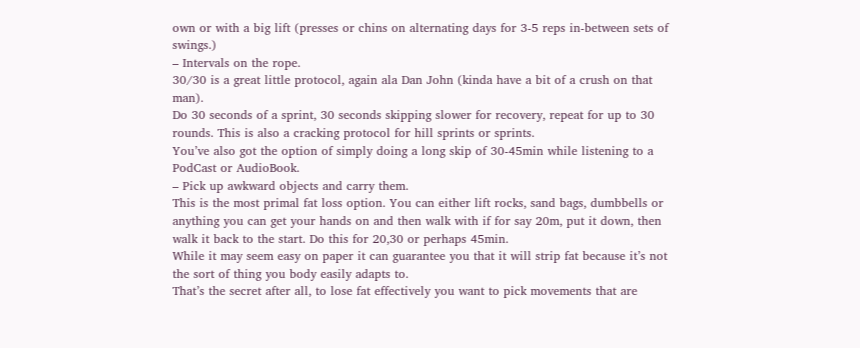own or with a big lift (presses or chins on alternating days for 3-5 reps in-between sets of swings.)
– Intervals on the rope.
30/30 is a great little protocol, again ala Dan John (kinda have a bit of a crush on that man).
Do 30 seconds of a sprint, 30 seconds skipping slower for recovery, repeat for up to 30 rounds. This is also a cracking protocol for hill sprints or sprints.
You’ve also got the option of simply doing a long skip of 30-45min while listening to a PodCast or AudioBook.
– Pick up awkward objects and carry them.
This is the most primal fat loss option. You can either lift rocks, sand bags, dumbbells or anything you can get your hands on and then walk with if for say 20m, put it down, then walk it back to the start. Do this for 20,30 or perhaps 45min.
While it may seem easy on paper it can guarantee you that it will strip fat because it’s not the sort of thing you body easily adapts to.
That’s the secret after all, to lose fat effectively you want to pick movements that are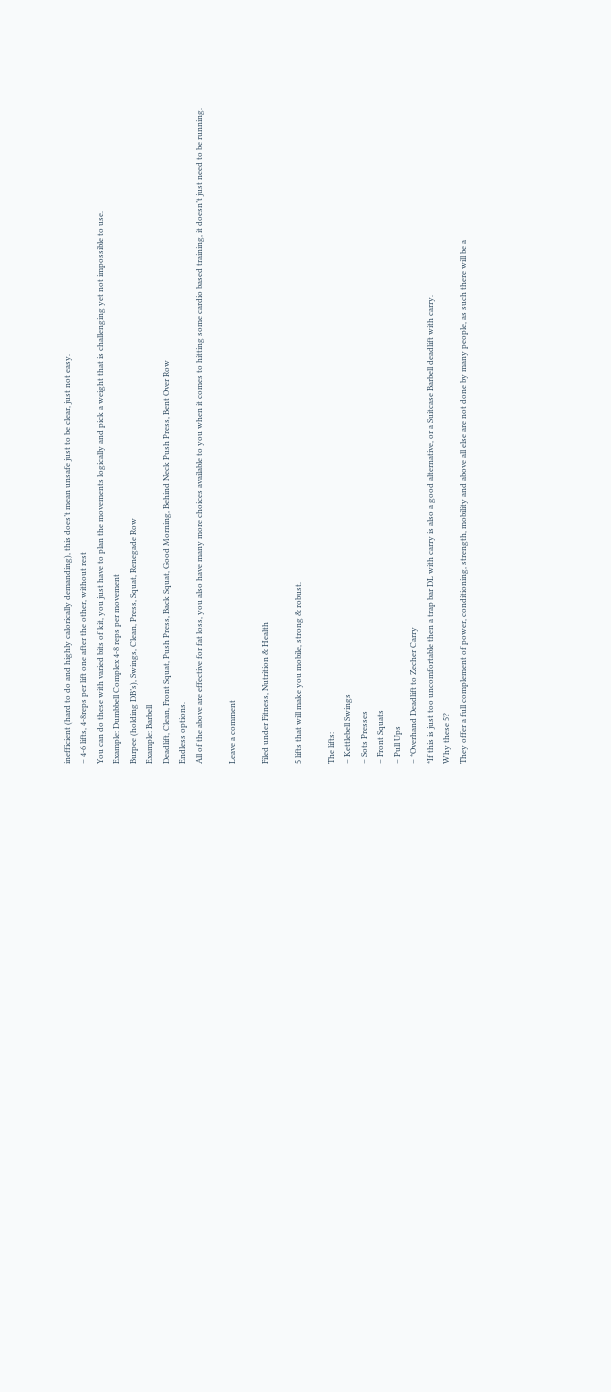inefficient (hard to do and highly calorically demanding), this does’t mean unsafe just to be clear, just not easy.
– 4-6 lifts, 4-8reps per lift one after the other, without rest
You can do these with varied bits of kit, you just have to plan the movements logically and pick a weight that is challenging yet not impossible to use.
Example: Dumbbell Complex 4-8 reps per movement
Burpee (holding DB’s), Swings, Clean, Press, Squat, Renegade Row
Example: Barbell
Deadlift, Clean, Front Squat, Push Press, Back Squat, Good Morning, Behind Neck Push Press, Bent Over Row
Endless options.
All of the above are effective for fat loss, you also have many more choices available to you when it comes to hitting some cardio based training, it doesn’t just need to be running.

Leave a comment

Filed under Fitness, Nutrition & Health

5 lifts that will make you mobile, strong & robust.

The lifts:
– Kettlebell Swings
– Sots Presses
– Front Squats
– Pull Ups
– *Overhand Deadlift to Zecher Carry
*If this is just too uncomfortable then a trap bar DL with carry is also a good alternative, or a Suitcase Barbell deadlift with carry.
Why these 5?
They offer a full complement of power, conditioning, strength, mobility and above all else are not done by many people, as such there will be a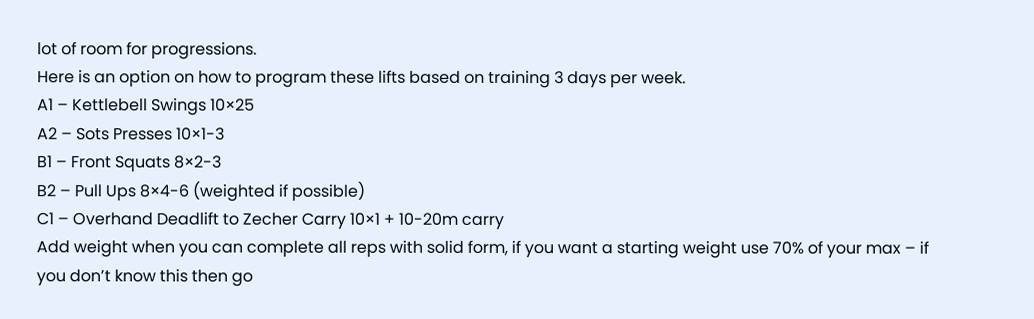lot of room for progressions.
Here is an option on how to program these lifts based on training 3 days per week.
A1 – Kettlebell Swings 10×25
A2 – Sots Presses 10×1-3
B1 – Front Squats 8×2-3
B2 – Pull Ups 8×4-6 (weighted if possible)
C1 – Overhand Deadlift to Zecher Carry 10×1 + 10-20m carry
Add weight when you can complete all reps with solid form, if you want a starting weight use 70% of your max – if you don’t know this then go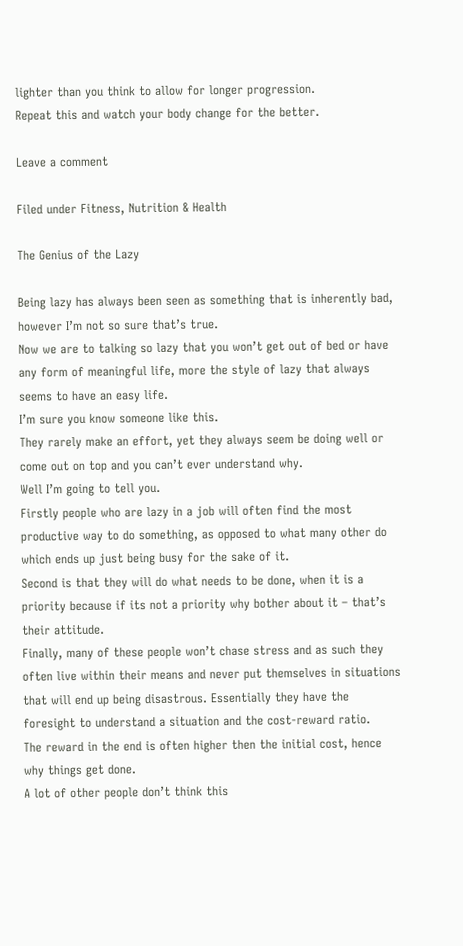lighter than you think to allow for longer progression.
Repeat this and watch your body change for the better.

Leave a comment

Filed under Fitness, Nutrition & Health

The Genius of the Lazy

Being lazy has always been seen as something that is inherently bad, however I’m not so sure that’s true.
Now we are to talking so lazy that you won’t get out of bed or have any form of meaningful life, more the style of lazy that always seems to have an easy life.
I’m sure you know someone like this.
They rarely make an effort, yet they always seem be doing well or come out on top and you can’t ever understand why.
Well I’m going to tell you.
Firstly people who are lazy in a job will often find the most productive way to do something, as opposed to what many other do which ends up just being busy for the sake of it.
Second is that they will do what needs to be done, when it is a priority because if its not a priority why bother about it – that’s their attitude.
Finally, many of these people won’t chase stress and as such they often live within their means and never put themselves in situations that will end up being disastrous. Essentially they have the foresight to understand a situation and the cost-reward ratio.
The reward in the end is often higher then the initial cost, hence why things get done.
A lot of other people don’t think this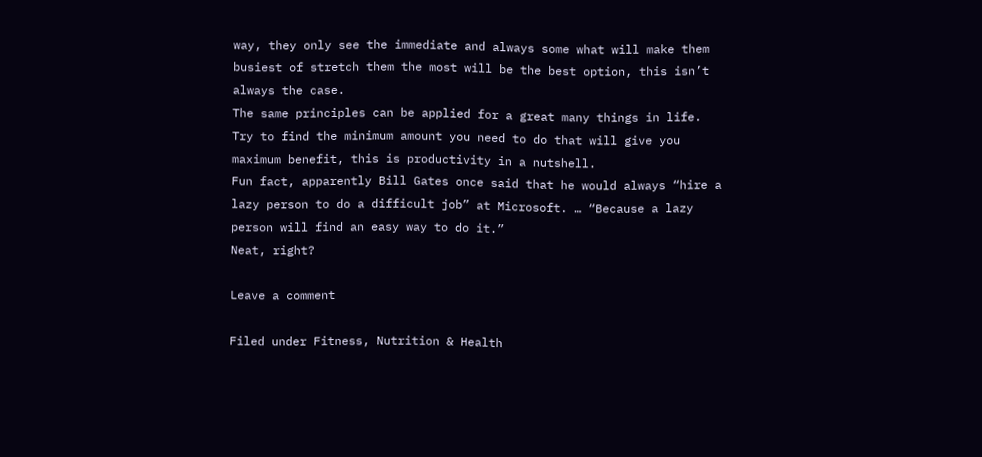way, they only see the immediate and always some what will make them busiest of stretch them the most will be the best option, this isn’t always the case.
The same principles can be applied for a great many things in life.
Try to find the minimum amount you need to do that will give you maximum benefit, this is productivity in a nutshell.
Fun fact, apparently Bill Gates once said that he would always “hire a lazy person to do a difficult job” at Microsoft. … “Because a lazy person will find an easy way to do it.”
Neat, right?

Leave a comment

Filed under Fitness, Nutrition & Health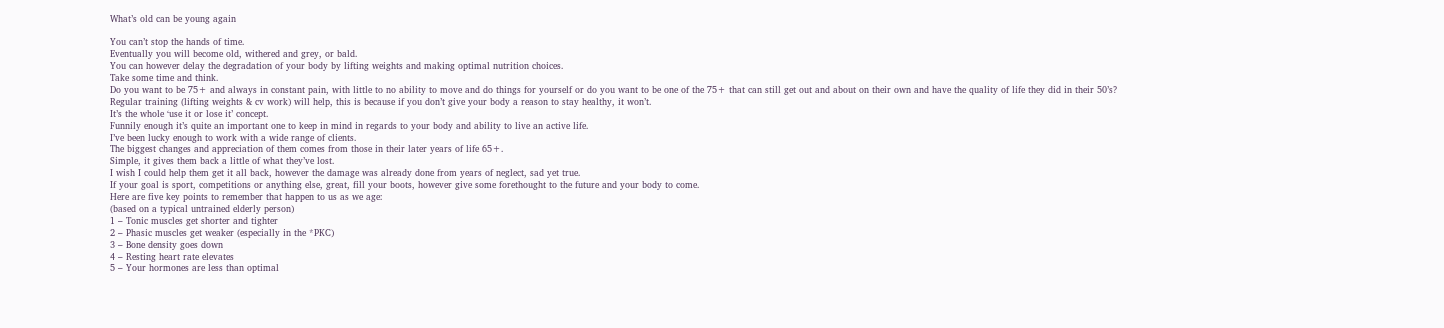What’s old can be young again

You can’t stop the hands of time.
Eventually you will become old, withered and grey, or bald.
You can however delay the degradation of your body by lifting weights and making optimal nutrition choices.
Take some time and think.
Do you want to be 75+ and always in constant pain, with little to no ability to move and do things for yourself or do you want to be one of the 75+ that can still get out and about on their own and have the quality of life they did in their 50’s?
Regular training (lifting weights & cv work) will help, this is because if you don’t give your body a reason to stay healthy, it won’t.
It’s the whole ‘use it or lose it’ concept.
Funnily enough it’s quite an important one to keep in mind in regards to your body and ability to live an active life.
I’ve been lucky enough to work with a wide range of clients.
The biggest changes and appreciation of them comes from those in their later years of life 65+.
Simple, it gives them back a little of what they’ve lost.
I wish I could help them get it all back, however the damage was already done from years of neglect, sad yet true.
If your goal is sport, competitions or anything else, great, fill your boots, however give some forethought to the future and your body to come.
Here are five key points to remember that happen to us as we age:
(based on a typical untrained elderly person)
1 – Tonic muscles get shorter and tighter
2 – Phasic muscles get weaker (especially in the *PKC)
3 – Bone density goes down
4 – Resting heart rate elevates
5 – Your hormones are less than optimal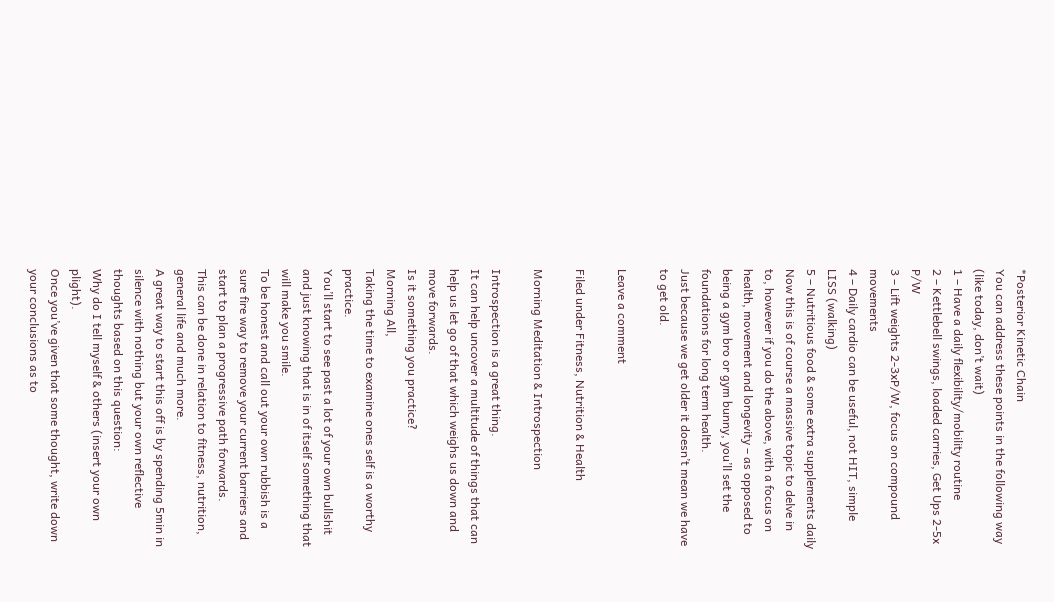*Posterior Kinetic Chain
You can address these points in the following way (like today, don’t wait)
1 – Have a daily flexibility/mobility routine
2 – Kettlebell swings, loaded carries, Get Ups 2-5x P/W
3 – Lift weights 2-3xP/W, focus on compound movements
4 – Daily cardio can be useful, not HIT, simple LISS (walking)
5 – Nutritious food & some extra supplements daily
Now this is of course a massive topic to delve in to, however if you do the above, with a focus on health, movement and longevity – as opposed to being a gym bro or gym bunny, you’ll set the foundations for long term health.
Just because we get older it doesn’t mean we have to get old.

Leave a comment

Filed under Fitness, Nutrition & Health

Morning Meditation & Introspection

Introspection is a great thing.
It can help uncover a multitude of things that can help us let go of that which weighs us down and move forwards.
Is it something you practice?
Morning All,
Taking the time to examine ones self is a worthy practice.
You’ll start to see past a lot of your own bullshit and just knowing that is in of itself something that will make you smile.
To be honest and call out your own rubbish is a sure fire way to remove your current barriers and start to plan a progressive path forwards.
This can be done in relation to fitness, nutrition, general life and much more.
A great way to start this off is by spending 5min in silence with nothing but your own reflective thoughts based on this question:
Why do I tell myself & others (insert your own plight).
Once you’ve given that some thought, write down your conclusions as to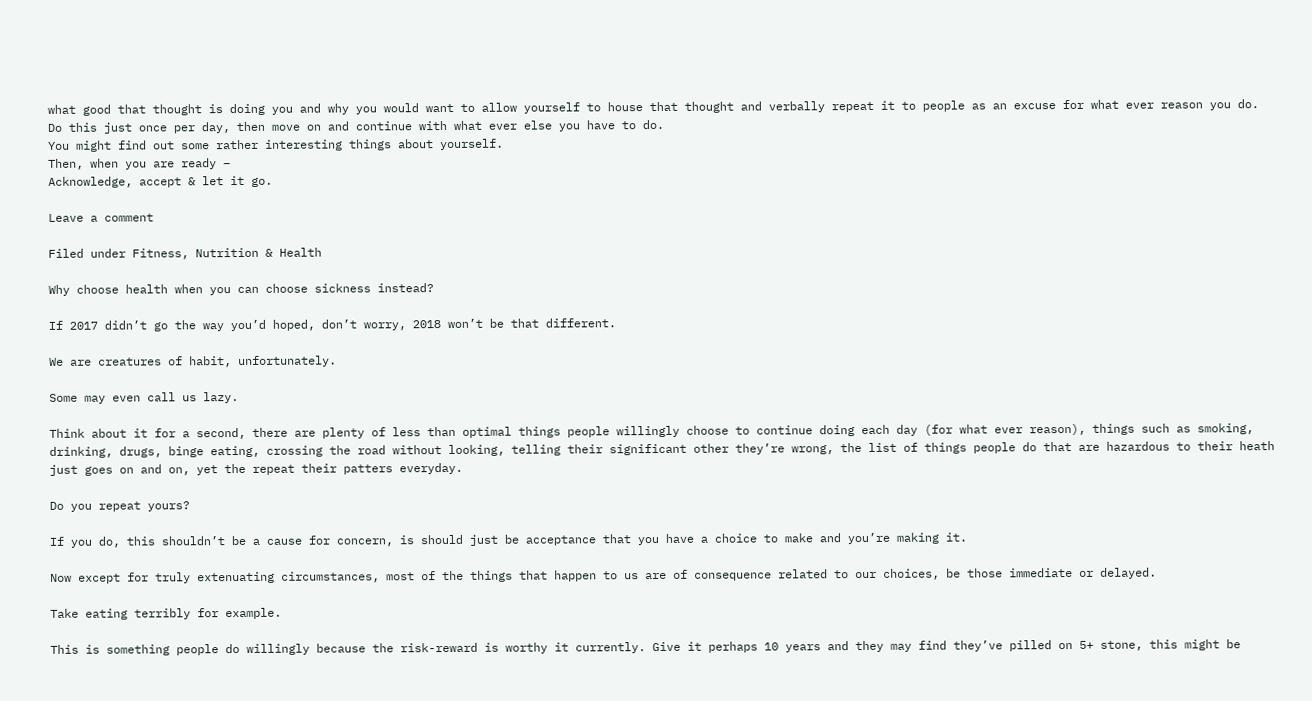what good that thought is doing you and why you would want to allow yourself to house that thought and verbally repeat it to people as an excuse for what ever reason you do.
Do this just once per day, then move on and continue with what ever else you have to do.
You might find out some rather interesting things about yourself.
Then, when you are ready –
Acknowledge, accept & let it go.

Leave a comment

Filed under Fitness, Nutrition & Health

Why choose health when you can choose sickness instead?

If 2017 didn’t go the way you’d hoped, don’t worry, 2018 won’t be that different.

We are creatures of habit, unfortunately.

Some may even call us lazy.

Think about it for a second, there are plenty of less than optimal things people willingly choose to continue doing each day (for what ever reason), things such as smoking, drinking, drugs, binge eating, crossing the road without looking, telling their significant other they’re wrong, the list of things people do that are hazardous to their heath just goes on and on, yet the repeat their patters everyday.

Do you repeat yours?

If you do, this shouldn’t be a cause for concern, is should just be acceptance that you have a choice to make and you’re making it.

Now except for truly extenuating circumstances, most of the things that happen to us are of consequence related to our choices, be those immediate or delayed.

Take eating terribly for example.

This is something people do willingly because the risk-reward is worthy it currently. Give it perhaps 10 years and they may find they’ve pilled on 5+ stone, this might be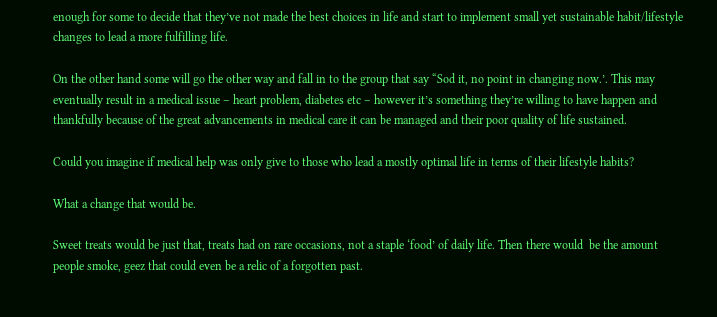enough for some to decide that they’ve not made the best choices in life and start to implement small yet sustainable habit/lifestyle changes to lead a more fulfilling life.

On the other hand some will go the other way and fall in to the group that say “Sod it, no point in changing now.’. This may eventually result in a medical issue – heart problem, diabetes etc – however it’s something they’re willing to have happen and thankfully because of the great advancements in medical care it can be managed and their poor quality of life sustained.

Could you imagine if medical help was only give to those who lead a mostly optimal life in terms of their lifestyle habits?

What a change that would be.

Sweet treats would be just that, treats had on rare occasions, not a staple ‘food’ of daily life. Then there would  be the amount people smoke, geez that could even be a relic of a forgotten past.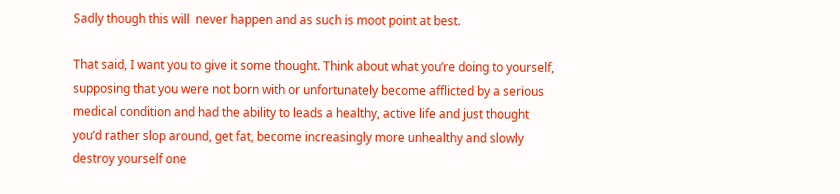Sadly though this will  never happen and as such is moot point at best.

That said, I want you to give it some thought. Think about what you’re doing to yourself, supposing that you were not born with or unfortunately become afflicted by a serious medical condition and had the ability to leads a healthy, active life and just thought you’d rather slop around, get fat, become increasingly more unhealthy and slowly destroy yourself one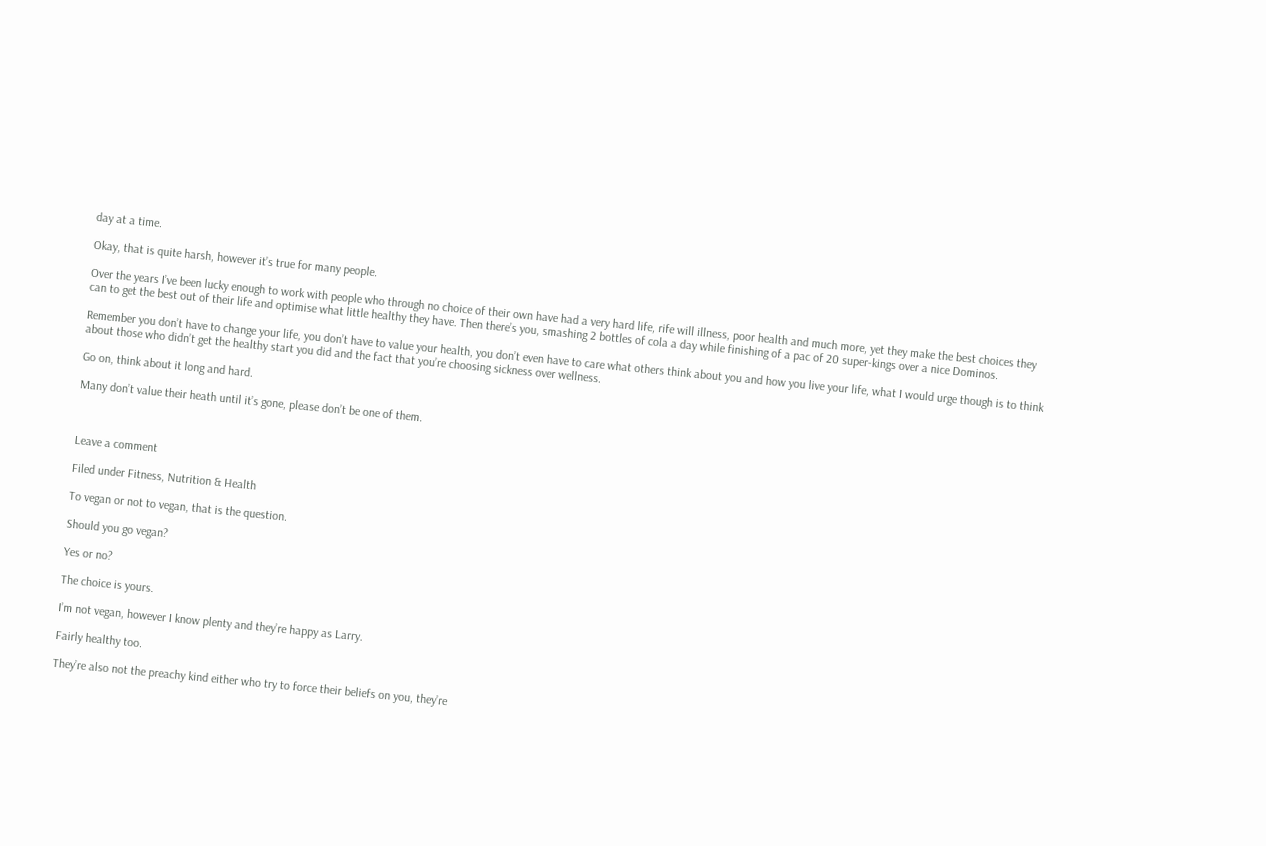day at a time.

Okay, that is quite harsh, however it’s true for many people.

Over the years I’ve been lucky enough to work with people who through no choice of their own have had a very hard life, rife will illness, poor health and much more, yet they make the best choices they can to get the best out of their life and optimise what little healthy they have. Then there’s you, smashing 2 bottles of cola a day while finishing of a pac of 20 super-kings over a nice Dominos.

Remember you don’t have to change your life, you don’t have to value your health, you don’t even have to care what others think about you and how you live your life, what I would urge though is to think about those who didn’t get the healthy start you did and the fact that you’re choosing sickness over wellness.

Go on, think about it long and hard.

Many don’t value their heath until it’s gone, please don’t be one of them.



Leave a comment

Filed under Fitness, Nutrition & Health

To vegan or not to vegan, that is the question.

Should you go vegan?

Yes or no?

The choice is yours.

I’m not vegan, however I know plenty and they’re happy as Larry.

Fairly healthy too.

They’re also not the preachy kind either who try to force their beliefs on you, they’re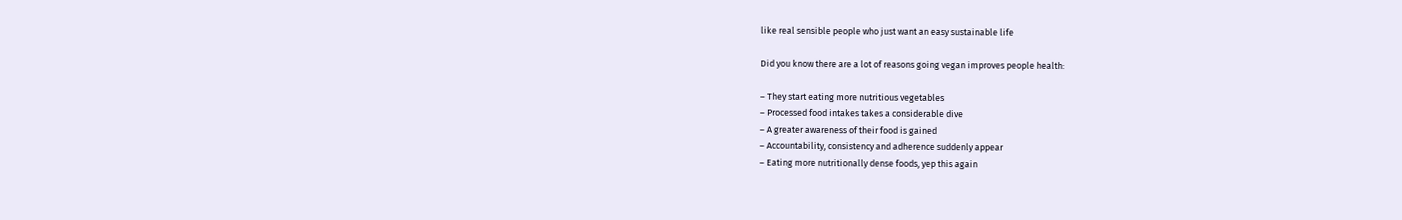like real sensible people who just want an easy sustainable life

Did you know there are a lot of reasons going vegan improves people health:

– They start eating more nutritious vegetables
– Processed food intakes takes a considerable dive
– A greater awareness of their food is gained
– Accountability, consistency and adherence suddenly appear
– Eating more nutritionally dense foods, yep this again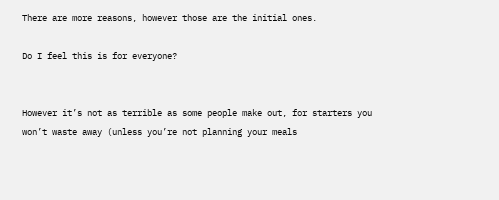There are more reasons, however those are the initial ones.

Do I feel this is for everyone?


However it’s not as terrible as some people make out, for starters you won’t waste away (unless you’re not planning your meals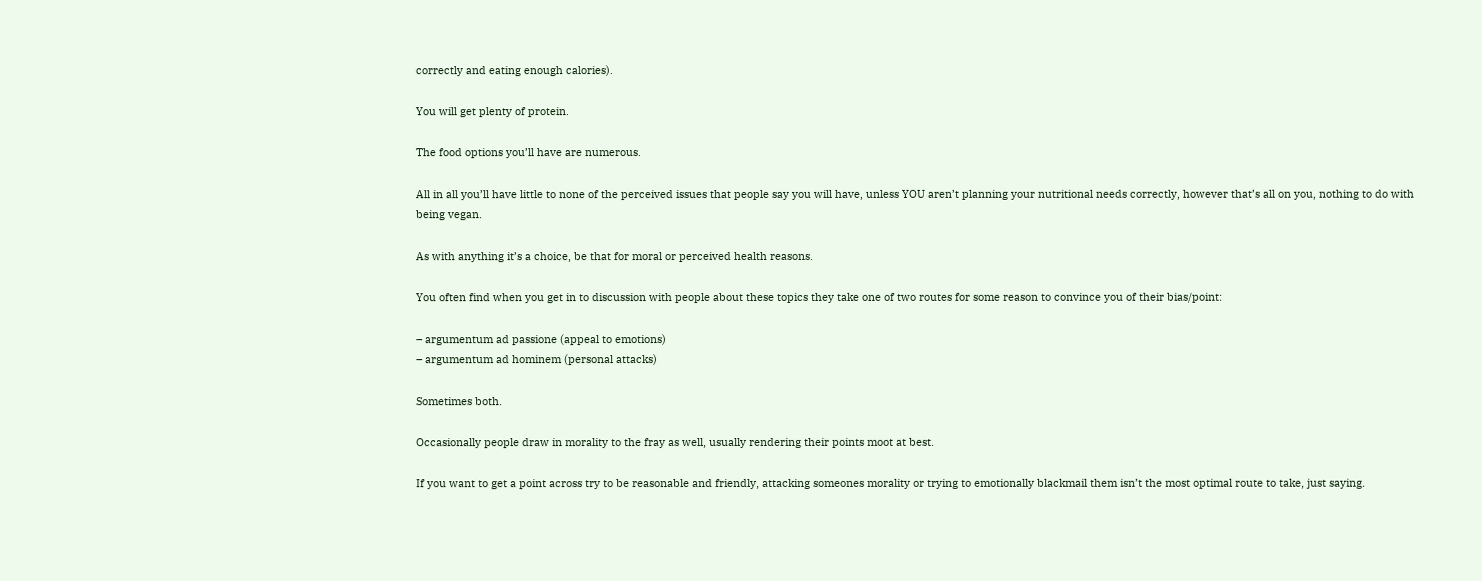correctly and eating enough calories).

You will get plenty of protein.

The food options you’ll have are numerous.

All in all you’ll have little to none of the perceived issues that people say you will have, unless YOU aren’t planning your nutritional needs correctly, however that’s all on you, nothing to do with being vegan.

As with anything it’s a choice, be that for moral or perceived health reasons.

You often find when you get in to discussion with people about these topics they take one of two routes for some reason to convince you of their bias/point:

– argumentum ad passione (appeal to emotions)
– argumentum ad hominem (personal attacks)

Sometimes both.

Occasionally people draw in morality to the fray as well, usually rendering their points moot at best.

If you want to get a point across try to be reasonable and friendly, attacking someones morality or trying to emotionally blackmail them isn’t the most optimal route to take, just saying.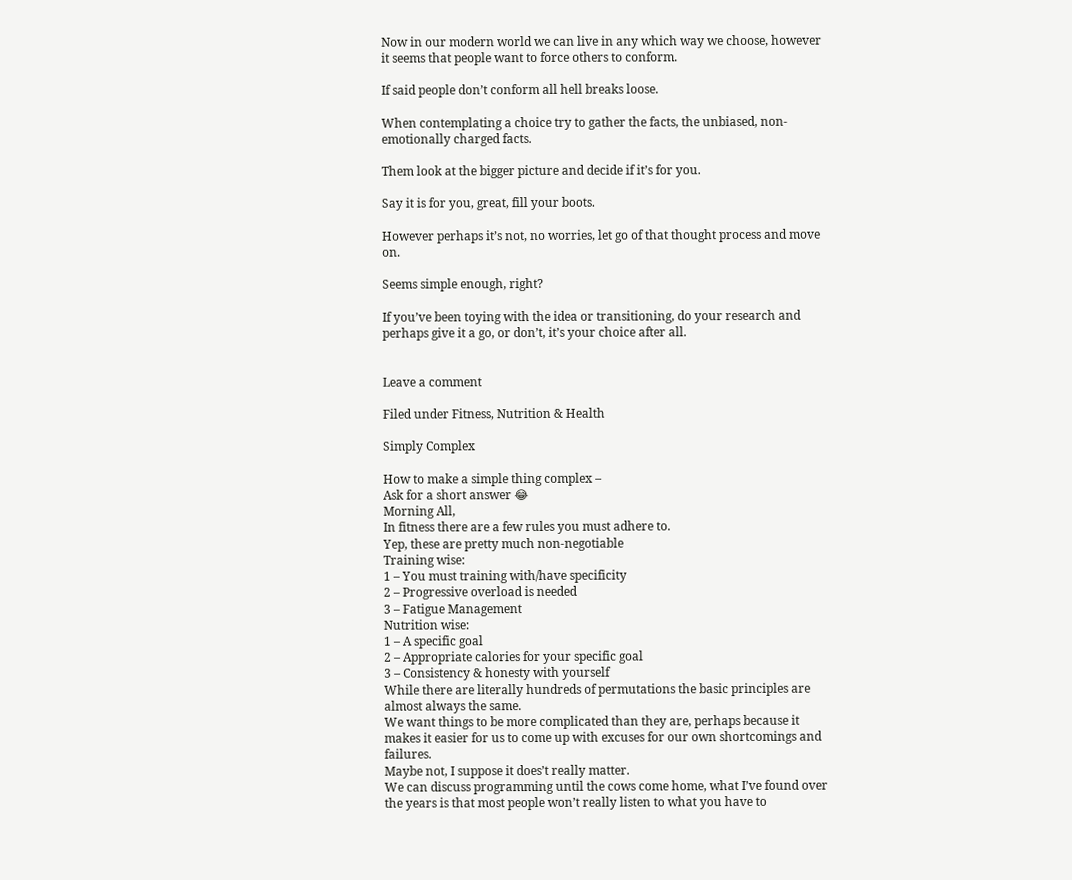Now in our modern world we can live in any which way we choose, however it seems that people want to force others to conform.

If said people don’t conform all hell breaks loose.

When contemplating a choice try to gather the facts, the unbiased, non-emotionally charged facts.

Them look at the bigger picture and decide if it’s for you.

Say it is for you, great, fill your boots.

However perhaps it’s not, no worries, let go of that thought process and move on.

Seems simple enough, right?

If you’ve been toying with the idea or transitioning, do your research and perhaps give it a go, or don’t, it’s your choice after all.


Leave a comment

Filed under Fitness, Nutrition & Health

Simply Complex

How to make a simple thing complex –
Ask for a short answer 😂
Morning All,
In fitness there are a few rules you must adhere to.
Yep, these are pretty much non-negotiable
Training wise:
1 – You must training with/have specificity
2 – Progressive overload is needed
3 – Fatigue Management
Nutrition wise:
1 – A specific goal
2 – Appropriate calories for your specific goal
3 – Consistency & honesty with yourself
While there are literally hundreds of permutations the basic principles are almost always the same.
We want things to be more complicated than they are, perhaps because it makes it easier for us to come up with excuses for our own shortcomings and failures.
Maybe not, I suppose it does’t really matter.
We can discuss programming until the cows come home, what I’ve found over the years is that most people won’t really listen to what you have to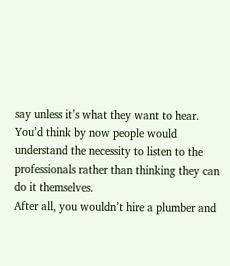say unless it’s what they want to hear.
You’d think by now people would understand the necessity to listen to the professionals rather than thinking they can do it themselves.
After all, you wouldn’t hire a plumber and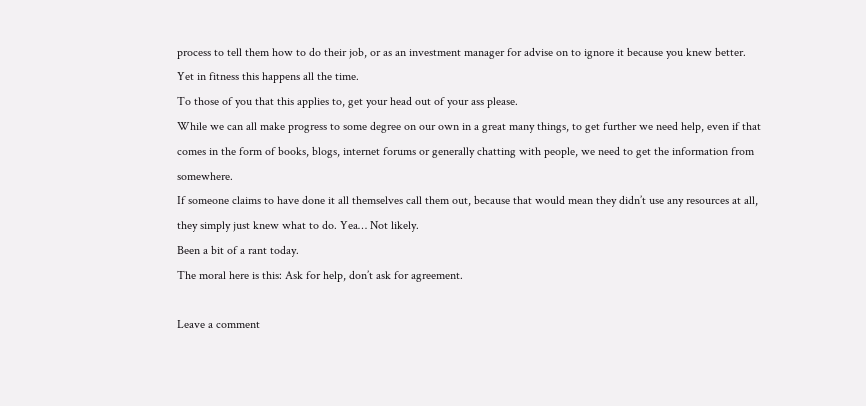process to tell them how to do their job, or as an investment manager for advise on to ignore it because you knew better. Yet in fitness this happens all the time.
To those of you that this applies to, get your head out of your ass please.
While we can all make progress to some degree on our own in a great many things, to get further we need help, even if that comes in the form of books, blogs, internet forums or generally chatting with people, we need to get the information from somewhere.
If someone claims to have done it all themselves call them out, because that would mean they didn’t use any resources at all, they simply just knew what to do. Yea… Not likely.
Been a bit of a rant today.
The moral here is this: Ask for help, don’t ask for agreement.

Leave a comment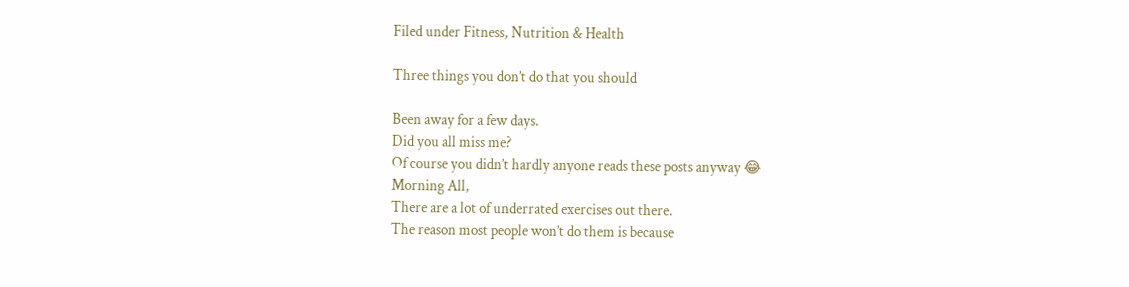Filed under Fitness, Nutrition & Health

Three things you don’t do that you should

Been away for a few days.
Did you all miss me?
Of course you didn’t hardly anyone reads these posts anyway 😂
Morning All,
There are a lot of underrated exercises out there.
The reason most people won’t do them is because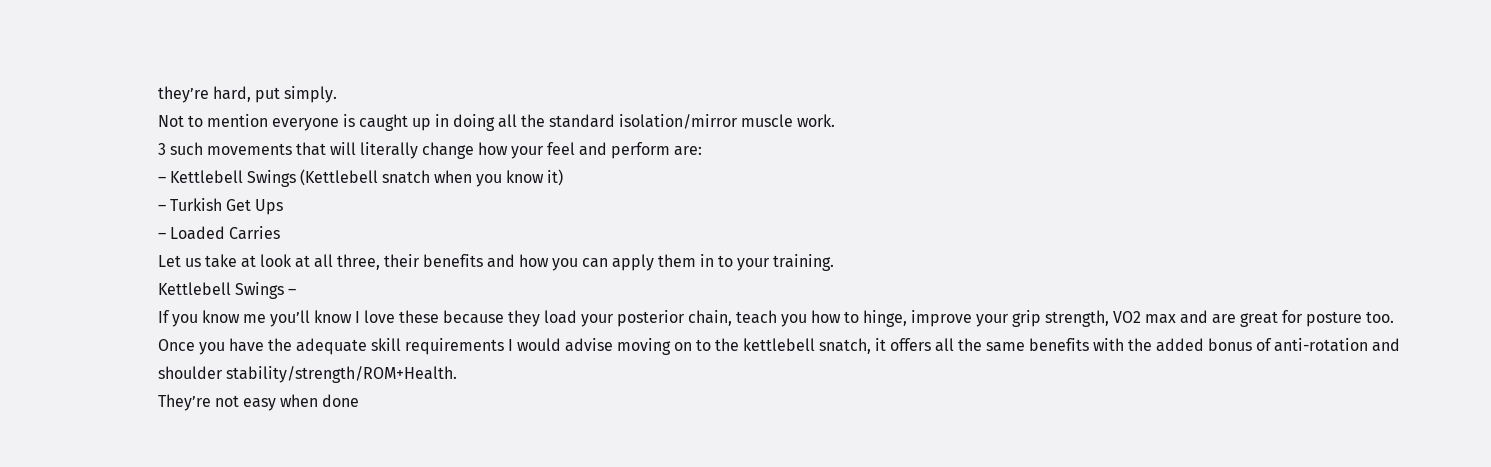they’re hard, put simply.
Not to mention everyone is caught up in doing all the standard isolation/mirror muscle work.
3 such movements that will literally change how your feel and perform are:
– Kettlebell Swings (Kettlebell snatch when you know it)
– Turkish Get Ups
– Loaded Carries
Let us take at look at all three, their benefits and how you can apply them in to your training.
Kettlebell Swings –
If you know me you’ll know I love these because they load your posterior chain, teach you how to hinge, improve your grip strength, VO2 max and are great for posture too.
Once you have the adequate skill requirements I would advise moving on to the kettlebell snatch, it offers all the same benefits with the added bonus of anti-rotation and shoulder stability/strength/ROM+Health.
They’re not easy when done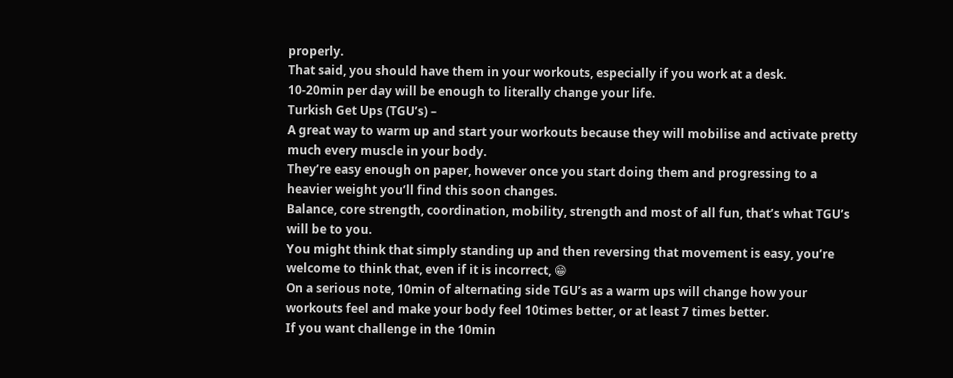properly.
That said, you should have them in your workouts, especially if you work at a desk.
10-20min per day will be enough to literally change your life.
Turkish Get Ups (TGU’s) –
A great way to warm up and start your workouts because they will mobilise and activate pretty much every muscle in your body.
They’re easy enough on paper, however once you start doing them and progressing to a heavier weight you’ll find this soon changes.
Balance, core strength, coordination, mobility, strength and most of all fun, that’s what TGU’s will be to you.
You might think that simply standing up and then reversing that movement is easy, you’re welcome to think that, even if it is incorrect, 😁
On a serious note, 10min of alternating side TGU’s as a warm ups will change how your workouts feel and make your body feel 10times better, or at least 7 times better.
If you want challenge in the 10min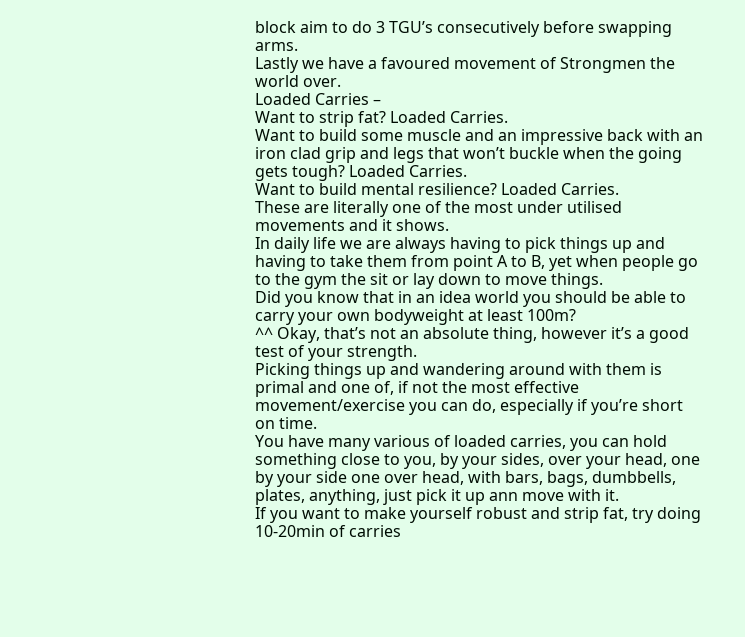block aim to do 3 TGU’s consecutively before swapping arms.
Lastly we have a favoured movement of Strongmen the world over.
Loaded Carries –
Want to strip fat? Loaded Carries.
Want to build some muscle and an impressive back with an iron clad grip and legs that won’t buckle when the going gets tough? Loaded Carries.
Want to build mental resilience? Loaded Carries.
These are literally one of the most under utilised movements and it shows.
In daily life we are always having to pick things up and having to take them from point A to B, yet when people go to the gym the sit or lay down to move things.
Did you know that in an idea world you should be able to carry your own bodyweight at least 100m?
^^ Okay, that’s not an absolute thing, however it’s a good test of your strength.
Picking things up and wandering around with them is primal and one of, if not the most effective movement/exercise you can do, especially if you’re short on time.
You have many various of loaded carries, you can hold something close to you, by your sides, over your head, one by your side one over head, with bars, bags, dumbbells, plates, anything, just pick it up ann move with it.
If you want to make yourself robust and strip fat, try doing 10-20min of carries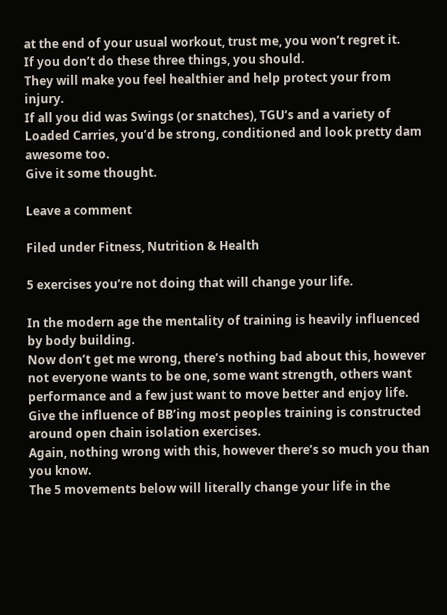at the end of your usual workout, trust me, you won’t regret it.
If you don’t do these three things, you should.
They will make you feel healthier and help protect your from injury.
If all you did was Swings (or snatches), TGU’s and a variety of Loaded Carries, you’d be strong, conditioned and look pretty dam awesome too.
Give it some thought.

Leave a comment

Filed under Fitness, Nutrition & Health

5 exercises you’re not doing that will change your life.

In the modern age the mentality of training is heavily influenced by body building.
Now don’t get me wrong, there’s nothing bad about this, however not everyone wants to be one, some want strength, others want performance and a few just want to move better and enjoy life.
Give the influence of BB’ing most peoples training is constructed around open chain isolation exercises.
Again, nothing wrong with this, however there’s so much you than you know.
The 5 movements below will literally change your life in the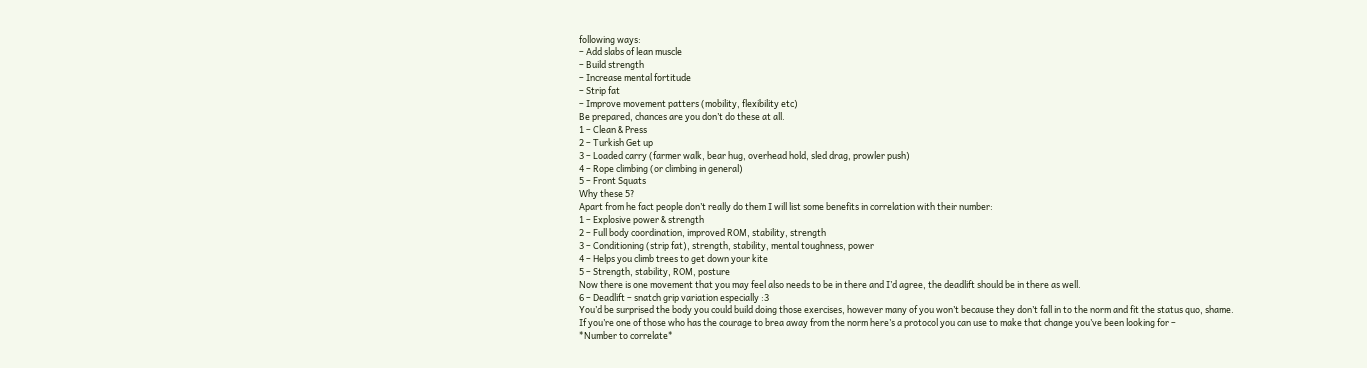following ways:
– Add slabs of lean muscle
– Build strength
– Increase mental fortitude
– Strip fat
– Improve movement patters (mobility, flexibility etc)
Be prepared, chances are you don’t do these at all.
1 – Clean & Press
2 – Turkish Get up
3 – Loaded carry (farmer walk, bear hug, overhead hold, sled drag, prowler push)
4 – Rope climbing (or climbing in general)
5 – Front Squats
Why these 5?
Apart from he fact people don’t really do them I will list some benefits in correlation with their number:
1 – Explosive power & strength
2 – Full body coordination, improved ROM, stability, strength
3 – Conditioning (strip fat), strength, stability, mental toughness, power
4 – Helps you climb trees to get down your kite
5 – Strength, stability, ROM, posture
Now there is one movement that you may feel also needs to be in there and I’d agree, the deadlift should be in there as well.
6 – Deadlift – snatch grip variation especially :3
You’d be surprised the body you could build doing those exercises, however many of you won’t because they don’t fall in to the norm and fit the status quo, shame.
If you’re one of those who has the courage to brea away from the norm here’s a protocol you can use to make that change you’ve been looking for –
*Number to correlate*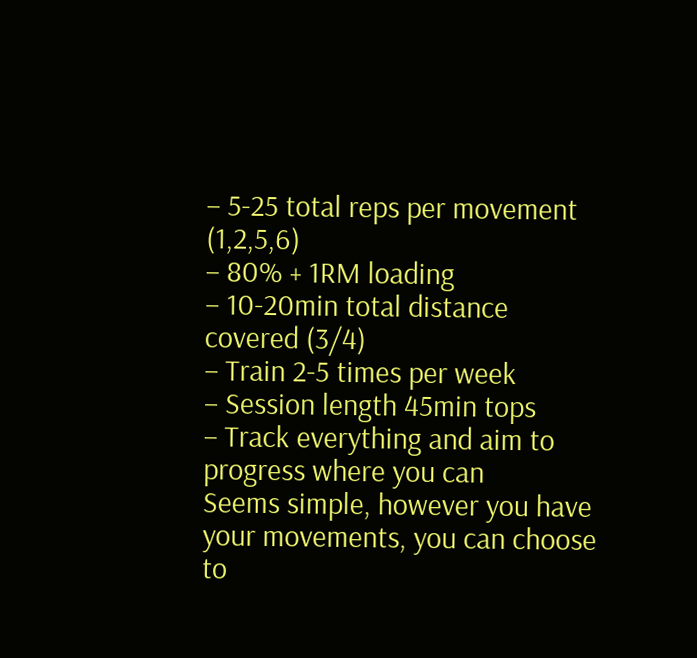– 5-25 total reps per movement (1,2,5,6)
– 80% + 1RM loading
– 10-20min total distance covered (3/4)
– Train 2-5 times per week
– Session length 45min tops
– Track everything and aim to progress where you can
Seems simple, however you have your movements, you can choose to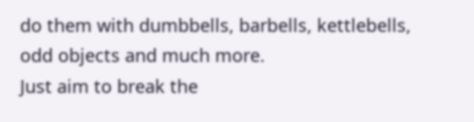do them with dumbbells, barbells, kettlebells, odd objects and much more.
Just aim to break the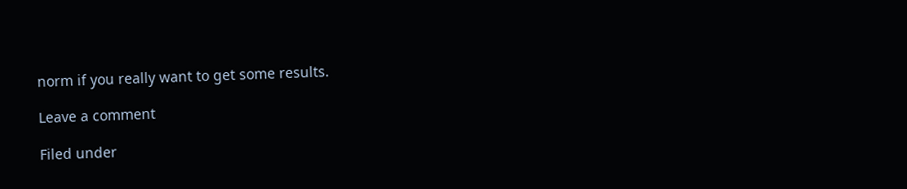norm if you really want to get some results.

Leave a comment

Filed under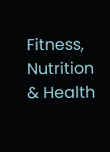Fitness, Nutrition & Health